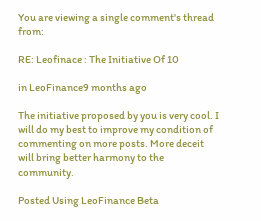You are viewing a single comment's thread from:

RE: Leofinace : The Initiative Of 10

in LeoFinance9 months ago

The initiative proposed by you is very cool. I will do my best to improve my condition of commenting on more posts. More deceit will bring better harmony to the community.

Posted Using LeoFinance Beta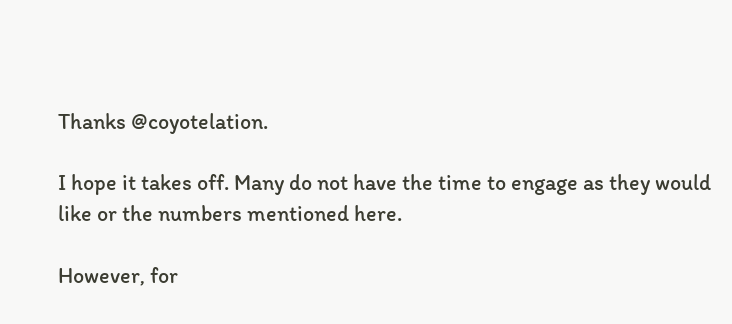Thanks @coyotelation.

I hope it takes off. Many do not have the time to engage as they would like or the numbers mentioned here.

However, for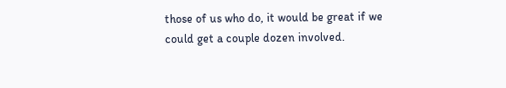those of us who do, it would be great if we could get a couple dozen involved.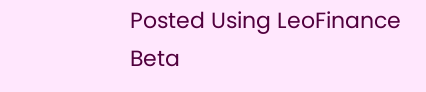Posted Using LeoFinance Beta